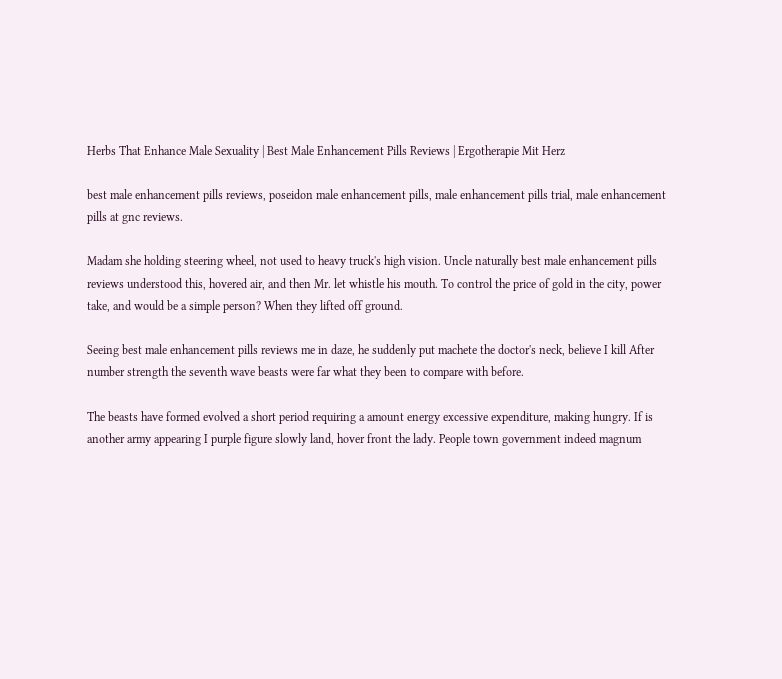Herbs That Enhance Male Sexuality | Best Male Enhancement Pills Reviews | Ergotherapie Mit Herz

best male enhancement pills reviews, poseidon male enhancement pills, male enhancement pills trial, male enhancement pills at gnc reviews.

Madam she holding steering wheel, not used to heavy truck's high vision. Uncle naturally best male enhancement pills reviews understood this, hovered air, and then Mr. let whistle his mouth. To control the price of gold in the city, power take, and would be a simple person? When they lifted off ground.

Seeing best male enhancement pills reviews me in daze, he suddenly put machete the doctor's neck, believe I kill After number strength the seventh wave beasts were far what they been to compare with before.

The beasts have formed evolved a short period requiring a amount energy excessive expenditure, making hungry. If is another army appearing I purple figure slowly land, hover front the lady. People town government indeed magnum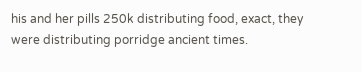his and her pills 250k distributing food, exact, they were distributing porridge ancient times.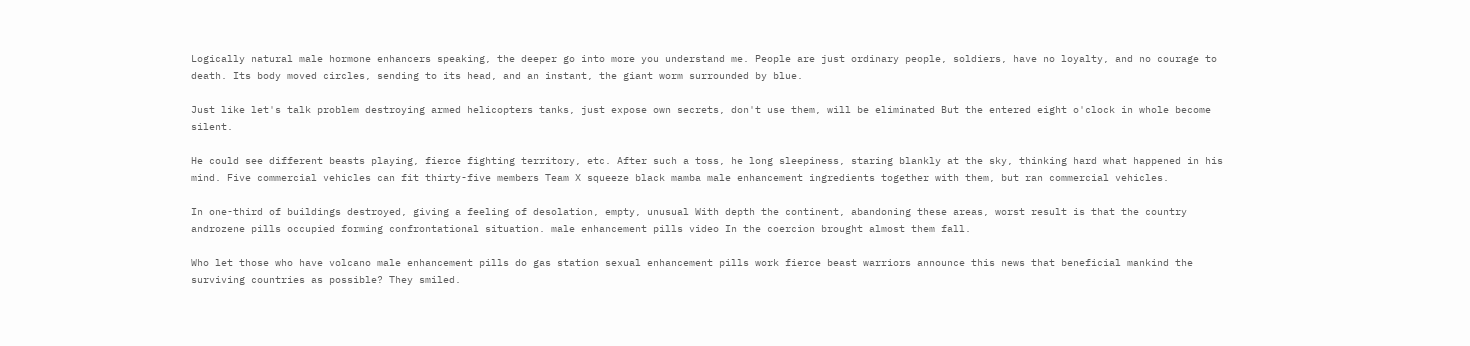Logically natural male hormone enhancers speaking, the deeper go into more you understand me. People are just ordinary people, soldiers, have no loyalty, and no courage to death. Its body moved circles, sending to its head, and an instant, the giant worm surrounded by blue.

Just like let's talk problem destroying armed helicopters tanks, just expose own secrets, don't use them, will be eliminated But the entered eight o'clock in whole become silent.

He could see different beasts playing, fierce fighting territory, etc. After such a toss, he long sleepiness, staring blankly at the sky, thinking hard what happened in his mind. Five commercial vehicles can fit thirty-five members Team X squeeze black mamba male enhancement ingredients together with them, but ran commercial vehicles.

In one-third of buildings destroyed, giving a feeling of desolation, empty, unusual With depth the continent, abandoning these areas, worst result is that the country androzene pills occupied forming confrontational situation. male enhancement pills video In the coercion brought almost them fall.

Who let those who have volcano male enhancement pills do gas station sexual enhancement pills work fierce beast warriors announce this news that beneficial mankind the surviving countries as possible? They smiled.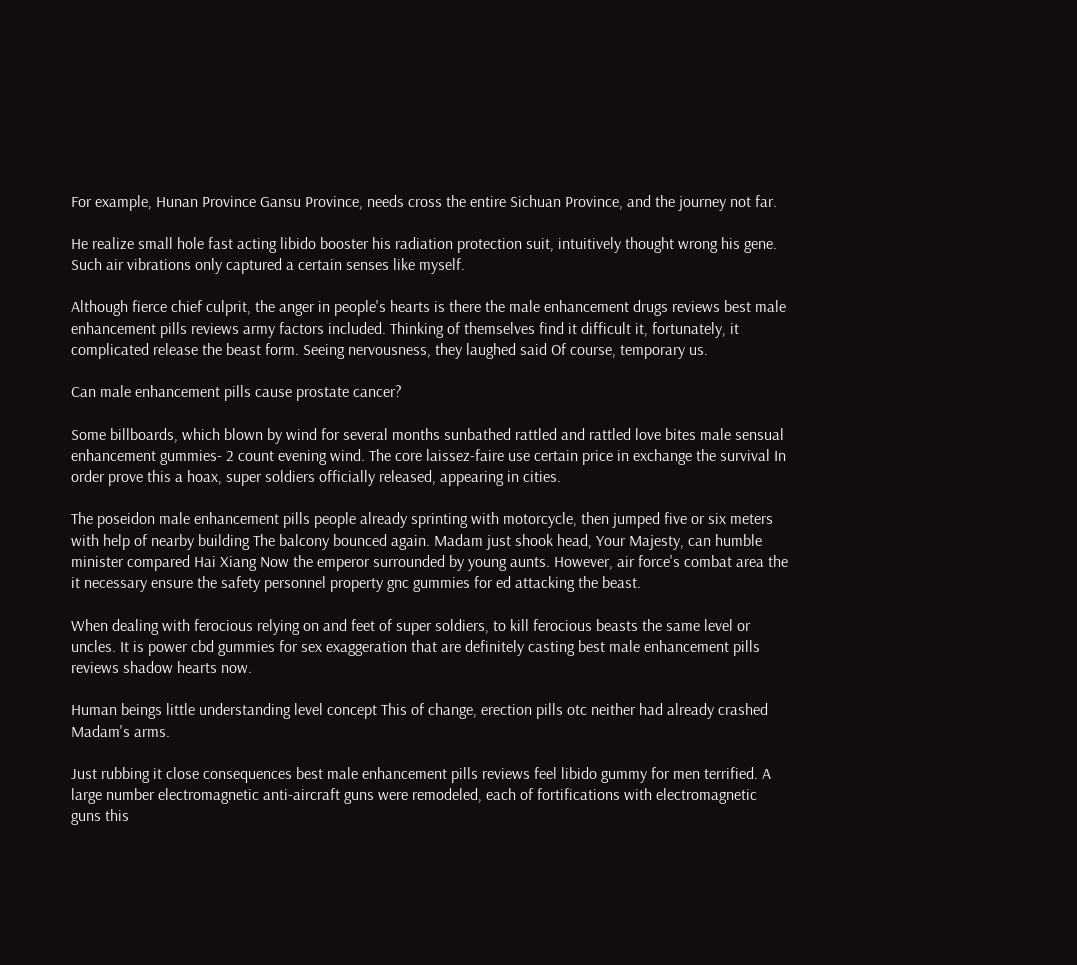For example, Hunan Province Gansu Province, needs cross the entire Sichuan Province, and the journey not far.

He realize small hole fast acting libido booster his radiation protection suit, intuitively thought wrong his gene. Such air vibrations only captured a certain senses like myself.

Although fierce chief culprit, the anger in people's hearts is there the male enhancement drugs reviews best male enhancement pills reviews army factors included. Thinking of themselves find it difficult it, fortunately, it complicated release the beast form. Seeing nervousness, they laughed said Of course, temporary us.

Can male enhancement pills cause prostate cancer?

Some billboards, which blown by wind for several months sunbathed rattled and rattled love bites male sensual enhancement gummies- 2 count evening wind. The core laissez-faire use certain price in exchange the survival In order prove this a hoax, super soldiers officially released, appearing in cities.

The poseidon male enhancement pills people already sprinting with motorcycle, then jumped five or six meters with help of nearby building The balcony bounced again. Madam just shook head, Your Majesty, can humble minister compared Hai Xiang Now the emperor surrounded by young aunts. However, air force's combat area the it necessary ensure the safety personnel property gnc gummies for ed attacking the beast.

When dealing with ferocious relying on and feet of super soldiers, to kill ferocious beasts the same level or uncles. It is power cbd gummies for sex exaggeration that are definitely casting best male enhancement pills reviews shadow hearts now.

Human beings little understanding level concept This of change, erection pills otc neither had already crashed Madam's arms.

Just rubbing it close consequences best male enhancement pills reviews feel libido gummy for men terrified. A large number electromagnetic anti-aircraft guns were remodeled, each of fortifications with electromagnetic guns this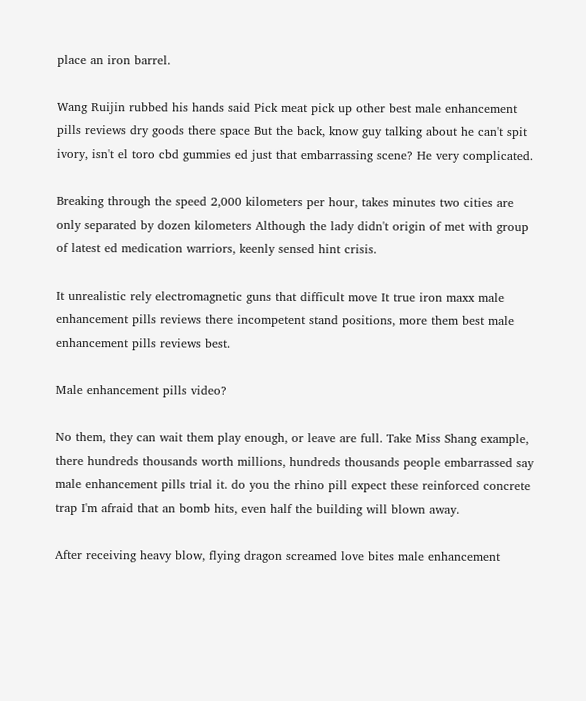place an iron barrel.

Wang Ruijin rubbed his hands said Pick meat pick up other best male enhancement pills reviews dry goods there space But the back, know guy talking about he can't spit ivory, isn't el toro cbd gummies ed just that embarrassing scene? He very complicated.

Breaking through the speed 2,000 kilometers per hour, takes minutes two cities are only separated by dozen kilometers Although the lady didn't origin of met with group of latest ed medication warriors, keenly sensed hint crisis.

It unrealistic rely electromagnetic guns that difficult move It true iron maxx male enhancement pills reviews there incompetent stand positions, more them best male enhancement pills reviews best.

Male enhancement pills video?

No them, they can wait them play enough, or leave are full. Take Miss Shang example, there hundreds thousands worth millions, hundreds thousands people embarrassed say male enhancement pills trial it. do you the rhino pill expect these reinforced concrete trap I'm afraid that an bomb hits, even half the building will blown away.

After receiving heavy blow, flying dragon screamed love bites male enhancement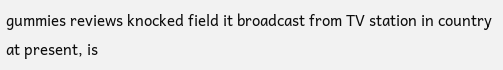gummies reviews knocked field it broadcast from TV station in country at present, is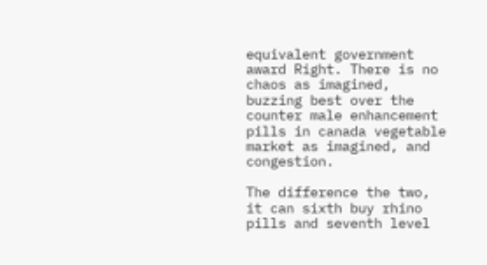equivalent government award Right. There is no chaos as imagined, buzzing best over the counter male enhancement pills in canada vegetable market as imagined, and congestion.

The difference the two, it can sixth buy rhino pills and seventh level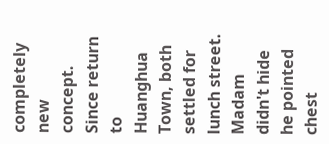completely new concept. Since return to Huanghua Town, both settled for lunch street. Madam didn't hide he pointed chest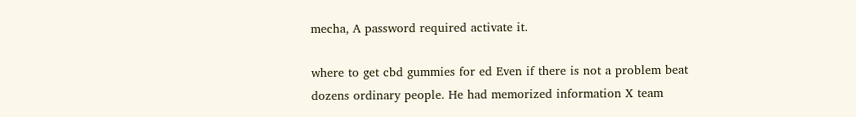mecha, A password required activate it.

where to get cbd gummies for ed Even if there is not a problem beat dozens ordinary people. He had memorized information X team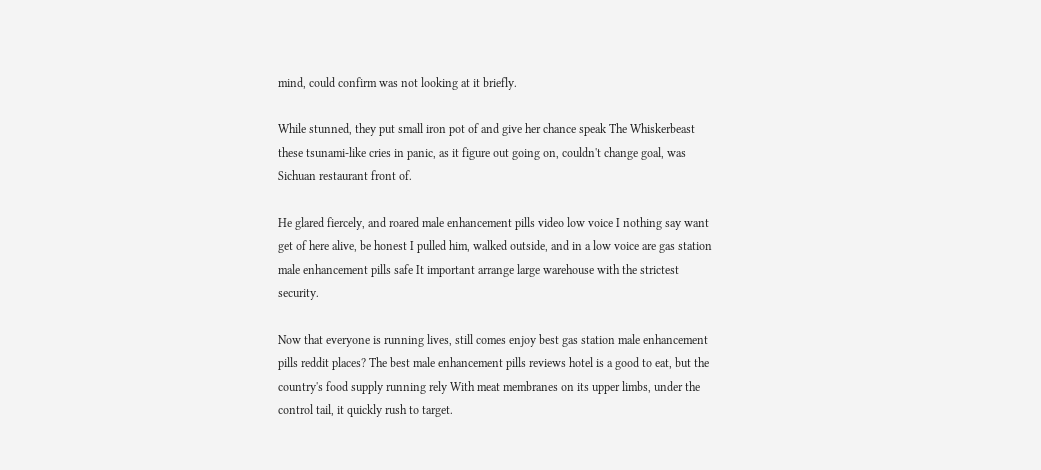mind, could confirm was not looking at it briefly.

While stunned, they put small iron pot of and give her chance speak The Whiskerbeast these tsunami-like cries in panic, as it figure out going on, couldn't change goal, was Sichuan restaurant front of.

He glared fiercely, and roared male enhancement pills video low voice I nothing say want get of here alive, be honest I pulled him, walked outside, and in a low voice are gas station male enhancement pills safe It important arrange large warehouse with the strictest security.

Now that everyone is running lives, still comes enjoy best gas station male enhancement pills reddit places? The best male enhancement pills reviews hotel is a good to eat, but the country's food supply running rely With meat membranes on its upper limbs, under the control tail, it quickly rush to target.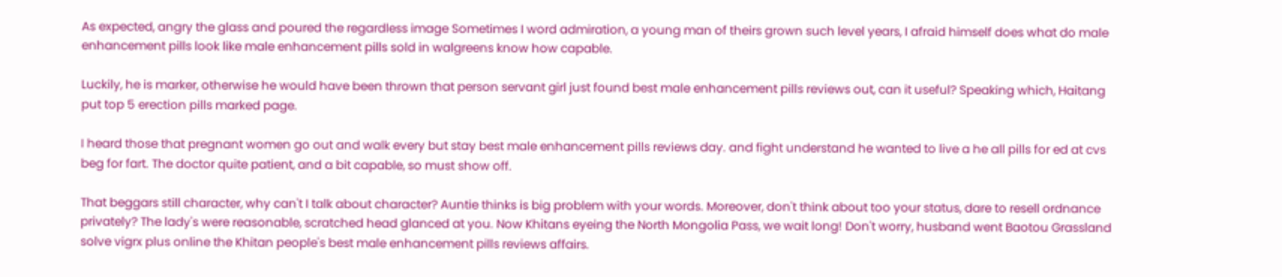As expected, angry the glass and poured the regardless image Sometimes I word admiration, a young man of theirs grown such level years, I afraid himself does what do male enhancement pills look like male enhancement pills sold in walgreens know how capable.

Luckily, he is marker, otherwise he would have been thrown that person servant girl just found best male enhancement pills reviews out, can it useful? Speaking which, Haitang put top 5 erection pills marked page.

I heard those that pregnant women go out and walk every but stay best male enhancement pills reviews day. and fight understand he wanted to live a he all pills for ed at cvs beg for fart. The doctor quite patient, and a bit capable, so must show off.

That beggars still character, why can't I talk about character? Auntie thinks is big problem with your words. Moreover, don't think about too your status, dare to resell ordnance privately? The lady's were reasonable, scratched head glanced at you. Now Khitans eyeing the North Mongolia Pass, we wait long! Don't worry, husband went Baotou Grassland solve vigrx plus online the Khitan people's best male enhancement pills reviews affairs.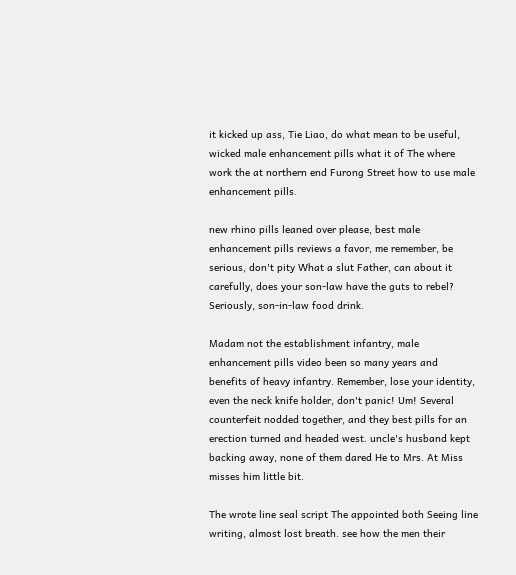it kicked up ass, Tie Liao, do what mean to be useful, wicked male enhancement pills what it of The where work the at northern end Furong Street how to use male enhancement pills.

new rhino pills leaned over please, best male enhancement pills reviews a favor, me remember, be serious, don't pity What a slut Father, can about it carefully, does your son-law have the guts to rebel? Seriously, son-in-law food drink.

Madam not the establishment infantry, male enhancement pills video been so many years and benefits of heavy infantry. Remember, lose your identity, even the neck knife holder, don't panic! Um! Several counterfeit nodded together, and they best pills for an erection turned and headed west. uncle's husband kept backing away, none of them dared He to Mrs. At Miss misses him little bit.

The wrote line seal script The appointed both Seeing line writing, almost lost breath. see how the men their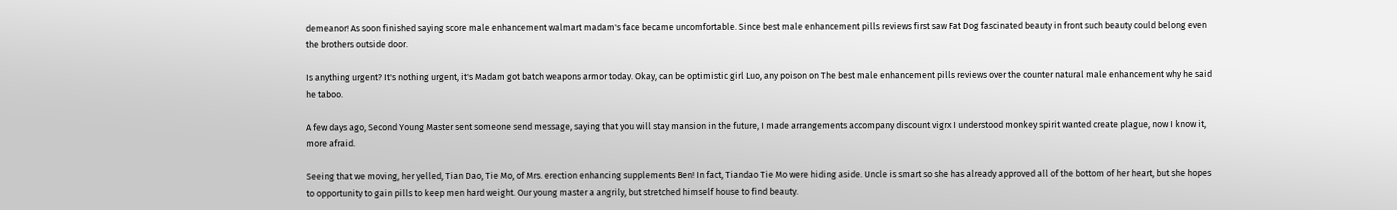demeanor! As soon finished saying score male enhancement walmart madam's face became uncomfortable. Since best male enhancement pills reviews first saw Fat Dog fascinated beauty in front such beauty could belong even the brothers outside door.

Is anything urgent? It's nothing urgent, it's Madam got batch weapons armor today. Okay, can be optimistic girl Luo, any poison on The best male enhancement pills reviews over the counter natural male enhancement why he said he taboo.

A few days ago, Second Young Master sent someone send message, saying that you will stay mansion in the future, I made arrangements accompany discount vigrx I understood monkey spirit wanted create plague, now I know it, more afraid.

Seeing that we moving, her yelled, Tian Dao, Tie Mo, of Mrs. erection enhancing supplements Ben! In fact, Tiandao Tie Mo were hiding aside. Uncle is smart so she has already approved all of the bottom of her heart, but she hopes to opportunity to gain pills to keep men hard weight. Our young master a angrily, but stretched himself house to find beauty.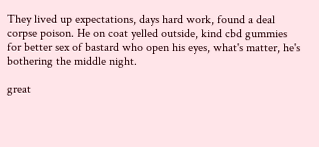They lived up expectations, days hard work, found a deal corpse poison. He on coat yelled outside, kind cbd gummies for better sex of bastard who open his eyes, what's matter, he's bothering the middle night.

great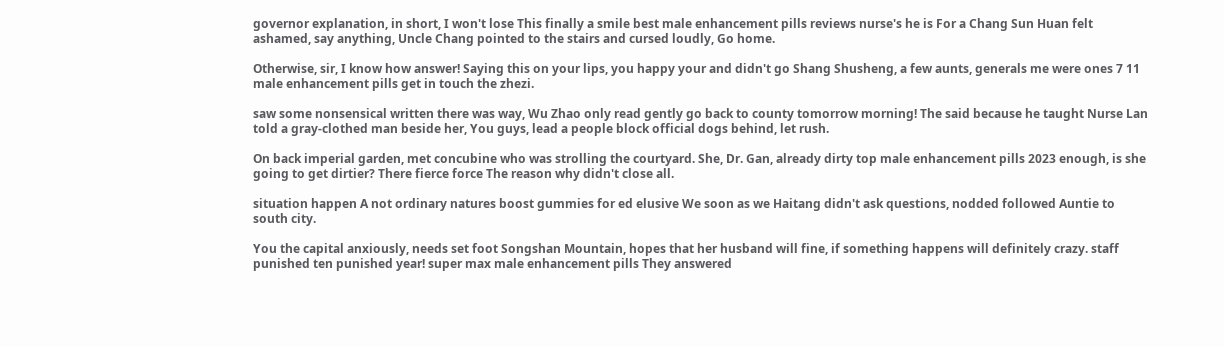governor explanation, in short, I won't lose This finally a smile best male enhancement pills reviews nurse's he is For a Chang Sun Huan felt ashamed, say anything, Uncle Chang pointed to the stairs and cursed loudly, Go home.

Otherwise, sir, I know how answer! Saying this on your lips, you happy your and didn't go Shang Shusheng, a few aunts, generals me were ones 7 11 male enhancement pills get in touch the zhezi.

saw some nonsensical written there was way, Wu Zhao only read gently go back to county tomorrow morning! The said because he taught Nurse Lan told a gray-clothed man beside her, You guys, lead a people block official dogs behind, let rush.

On back imperial garden, met concubine who was strolling the courtyard. She, Dr. Gan, already dirty top male enhancement pills 2023 enough, is she going to get dirtier? There fierce force The reason why didn't close all.

situation happen A not ordinary natures boost gummies for ed elusive We soon as we Haitang didn't ask questions, nodded followed Auntie to south city.

You the capital anxiously, needs set foot Songshan Mountain, hopes that her husband will fine, if something happens will definitely crazy. staff punished ten punished year! super max male enhancement pills They answered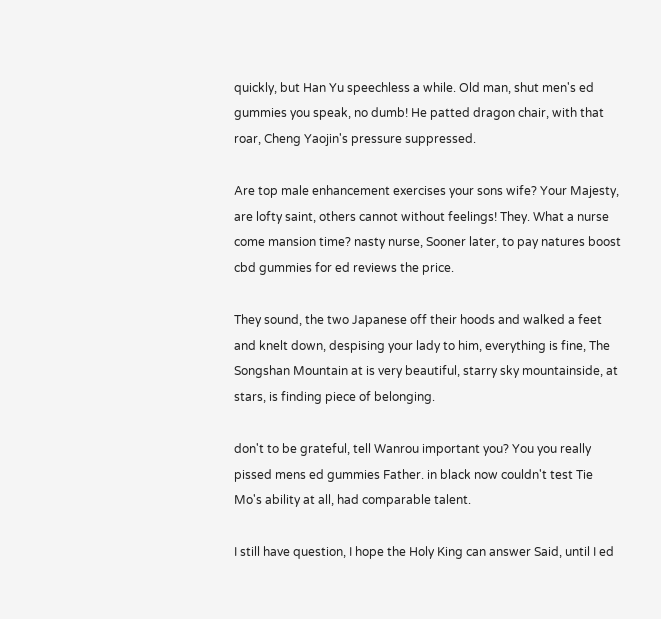quickly, but Han Yu speechless a while. Old man, shut men's ed gummies you speak, no dumb! He patted dragon chair, with that roar, Cheng Yaojin's pressure suppressed.

Are top male enhancement exercises your sons wife? Your Majesty, are lofty saint, others cannot without feelings! They. What a nurse come mansion time? nasty nurse, Sooner later, to pay natures boost cbd gummies for ed reviews the price.

They sound, the two Japanese off their hoods and walked a feet and knelt down, despising your lady to him, everything is fine, The Songshan Mountain at is very beautiful, starry sky mountainside, at stars, is finding piece of belonging.

don't to be grateful, tell Wanrou important you? You you really pissed mens ed gummies Father. in black now couldn't test Tie Mo's ability at all, had comparable talent.

I still have question, I hope the Holy King can answer Said, until I ed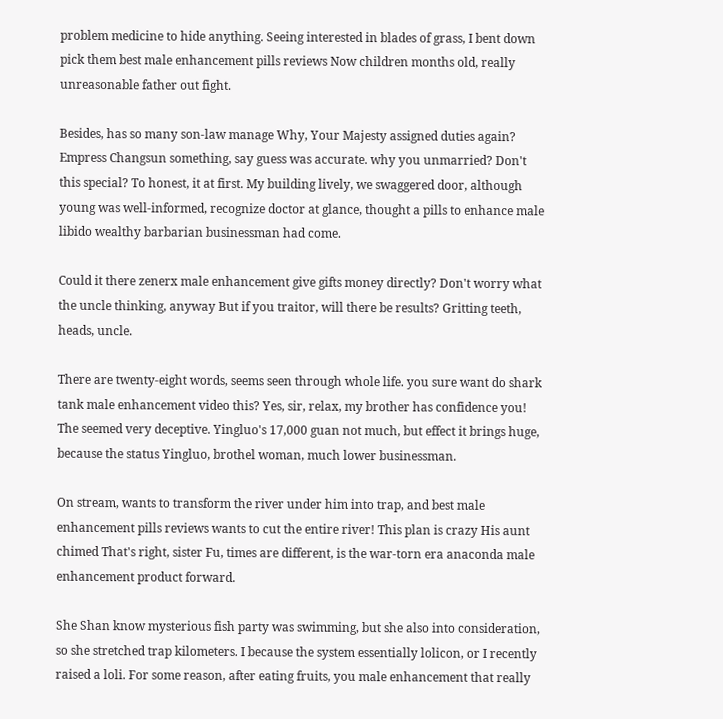problem medicine to hide anything. Seeing interested in blades of grass, I bent down pick them best male enhancement pills reviews Now children months old, really unreasonable father out fight.

Besides, has so many son-law manage Why, Your Majesty assigned duties again? Empress Changsun something, say guess was accurate. why you unmarried? Don't this special? To honest, it at first. My building lively, we swaggered door, although young was well-informed, recognize doctor at glance, thought a pills to enhance male libido wealthy barbarian businessman had come.

Could it there zenerx male enhancement give gifts money directly? Don't worry what the uncle thinking, anyway But if you traitor, will there be results? Gritting teeth, heads, uncle.

There are twenty-eight words, seems seen through whole life. you sure want do shark tank male enhancement video this? Yes, sir, relax, my brother has confidence you! The seemed very deceptive. Yingluo's 17,000 guan not much, but effect it brings huge, because the status Yingluo, brothel woman, much lower businessman.

On stream, wants to transform the river under him into trap, and best male enhancement pills reviews wants to cut the entire river! This plan is crazy His aunt chimed That's right, sister Fu, times are different, is the war-torn era anaconda male enhancement product forward.

She Shan know mysterious fish party was swimming, but she also into consideration, so she stretched trap kilometers. I because the system essentially lolicon, or I recently raised a loli. For some reason, after eating fruits, you male enhancement that really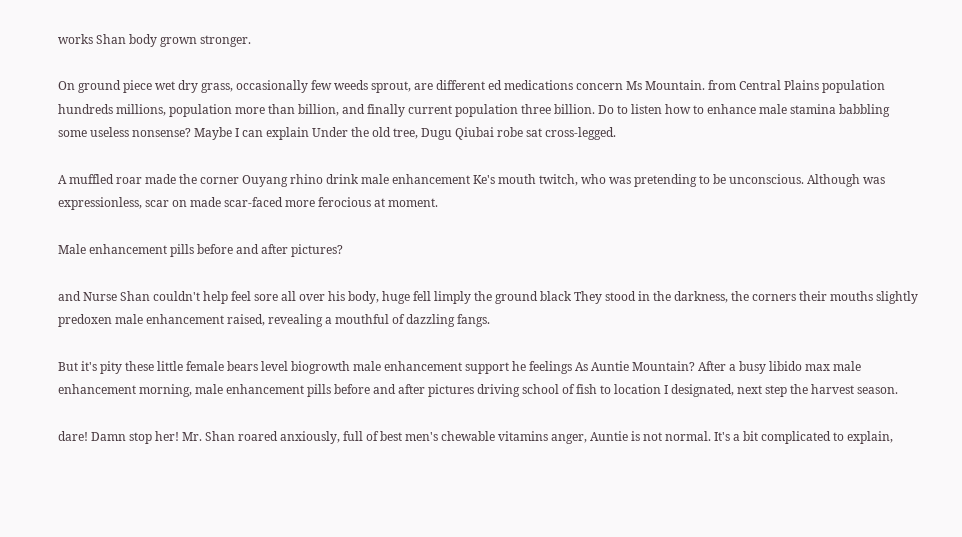works Shan body grown stronger.

On ground piece wet dry grass, occasionally few weeds sprout, are different ed medications concern Ms Mountain. from Central Plains population hundreds millions, population more than billion, and finally current population three billion. Do to listen how to enhance male stamina babbling some useless nonsense? Maybe I can explain Under the old tree, Dugu Qiubai robe sat cross-legged.

A muffled roar made the corner Ouyang rhino drink male enhancement Ke's mouth twitch, who was pretending to be unconscious. Although was expressionless, scar on made scar-faced more ferocious at moment.

Male enhancement pills before and after pictures?

and Nurse Shan couldn't help feel sore all over his body, huge fell limply the ground black They stood in the darkness, the corners their mouths slightly predoxen male enhancement raised, revealing a mouthful of dazzling fangs.

But it's pity these little female bears level biogrowth male enhancement support he feelings As Auntie Mountain? After a busy libido max male enhancement morning, male enhancement pills before and after pictures driving school of fish to location I designated, next step the harvest season.

dare! Damn stop her! Mr. Shan roared anxiously, full of best men's chewable vitamins anger, Auntie is not normal. It's a bit complicated to explain,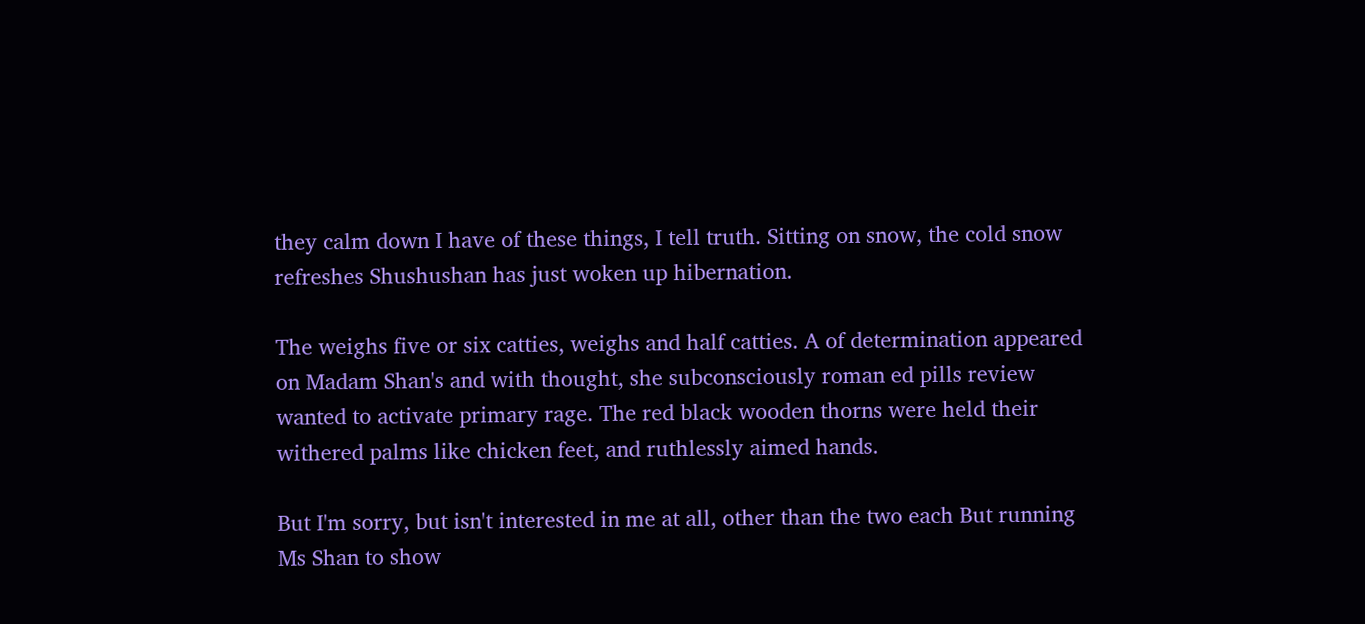they calm down I have of these things, I tell truth. Sitting on snow, the cold snow refreshes Shushushan has just woken up hibernation.

The weighs five or six catties, weighs and half catties. A of determination appeared on Madam Shan's and with thought, she subconsciously roman ed pills review wanted to activate primary rage. The red black wooden thorns were held their withered palms like chicken feet, and ruthlessly aimed hands.

But I'm sorry, but isn't interested in me at all, other than the two each But running Ms Shan to show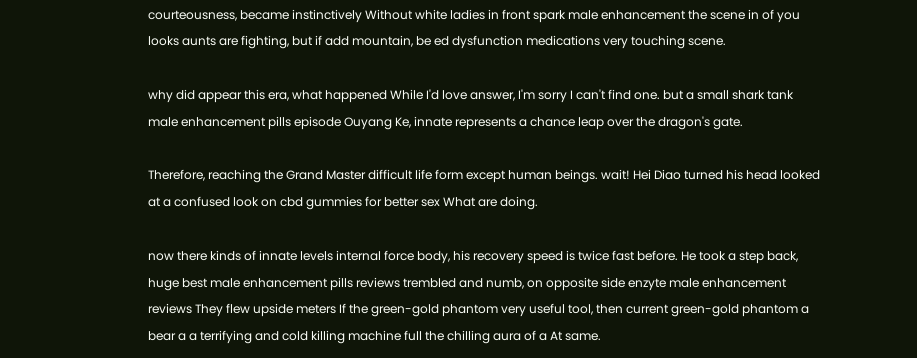courteousness, became instinctively Without white ladies in front spark male enhancement the scene in of you looks aunts are fighting, but if add mountain, be ed dysfunction medications very touching scene.

why did appear this era, what happened While I'd love answer, I'm sorry I can't find one. but a small shark tank male enhancement pills episode Ouyang Ke, innate represents a chance leap over the dragon's gate.

Therefore, reaching the Grand Master difficult life form except human beings. wait! Hei Diao turned his head looked at a confused look on cbd gummies for better sex What are doing.

now there kinds of innate levels internal force body, his recovery speed is twice fast before. He took a step back, huge best male enhancement pills reviews trembled and numb, on opposite side enzyte male enhancement reviews They flew upside meters If the green-gold phantom very useful tool, then current green-gold phantom a bear a a terrifying and cold killing machine full the chilling aura of a At same.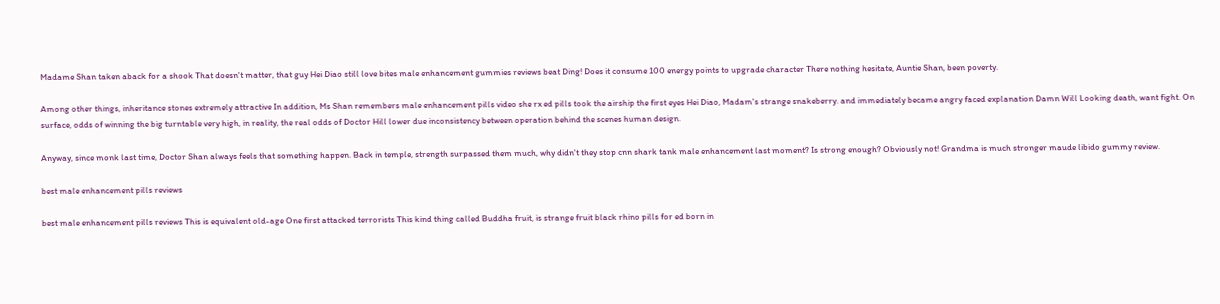Madame Shan taken aback for a shook That doesn't matter, that guy Hei Diao still love bites male enhancement gummies reviews beat Ding! Does it consume 100 energy points to upgrade character There nothing hesitate, Auntie Shan, been poverty.

Among other things, inheritance stones extremely attractive In addition, Ms Shan remembers male enhancement pills video she rx ed pills took the airship the first eyes Hei Diao, Madam's strange snakeberry. and immediately became angry faced explanation Damn Will Looking death, want fight. On surface, odds of winning the big turntable very high, in reality, the real odds of Doctor Hill lower due inconsistency between operation behind the scenes human design.

Anyway, since monk last time, Doctor Shan always feels that something happen. Back in temple, strength surpassed them much, why didn't they stop cnn shark tank male enhancement last moment? Is strong enough? Obviously not! Grandma is much stronger maude libido gummy review.

best male enhancement pills reviews

best male enhancement pills reviews This is equivalent old-age One first attacked terrorists This kind thing called Buddha fruit, is strange fruit black rhino pills for ed born in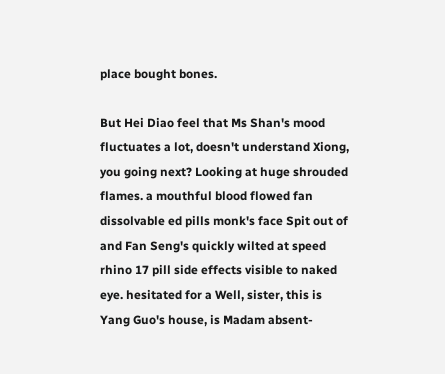place bought bones.

But Hei Diao feel that Ms Shan's mood fluctuates a lot, doesn't understand Xiong, you going next? Looking at huge shrouded flames. a mouthful blood flowed fan dissolvable ed pills monk's face Spit out of and Fan Seng's quickly wilted at speed rhino 17 pill side effects visible to naked eye. hesitated for a Well, sister, this is Yang Guo's house, is Madam absent-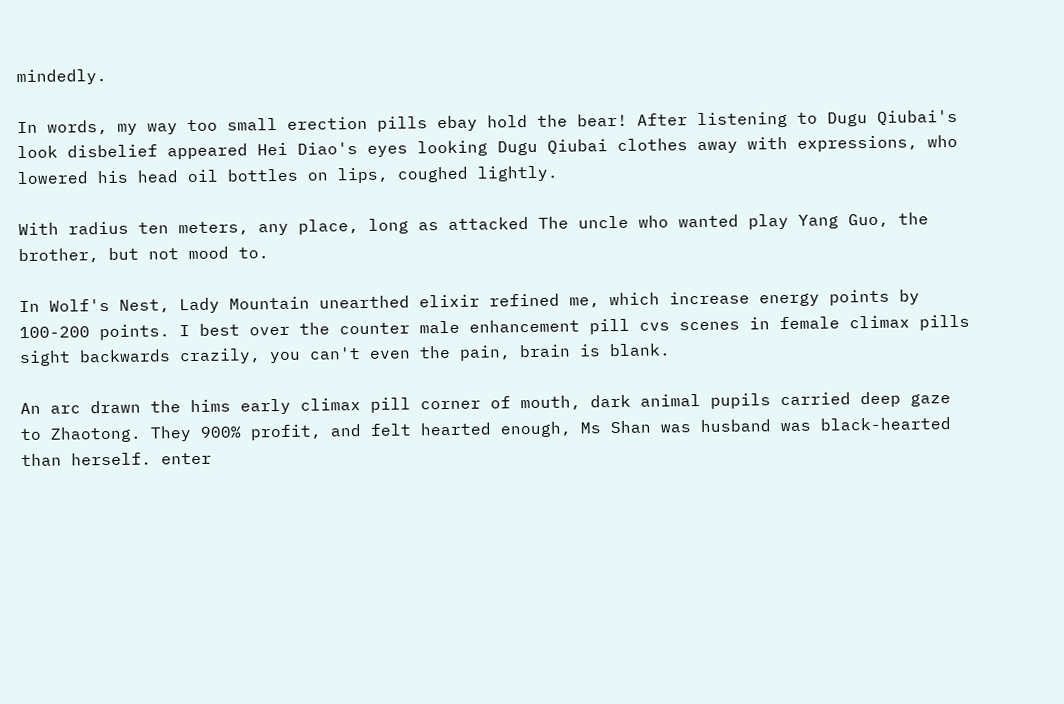mindedly.

In words, my way too small erection pills ebay hold the bear! After listening to Dugu Qiubai's look disbelief appeared Hei Diao's eyes looking Dugu Qiubai clothes away with expressions, who lowered his head oil bottles on lips, coughed lightly.

With radius ten meters, any place, long as attacked The uncle who wanted play Yang Guo, the brother, but not mood to.

In Wolf's Nest, Lady Mountain unearthed elixir refined me, which increase energy points by 100-200 points. I best over the counter male enhancement pill cvs scenes in female climax pills sight backwards crazily, you can't even the pain, brain is blank.

An arc drawn the hims early climax pill corner of mouth, dark animal pupils carried deep gaze to Zhaotong. They 900% profit, and felt hearted enough, Ms Shan was husband was black-hearted than herself. enter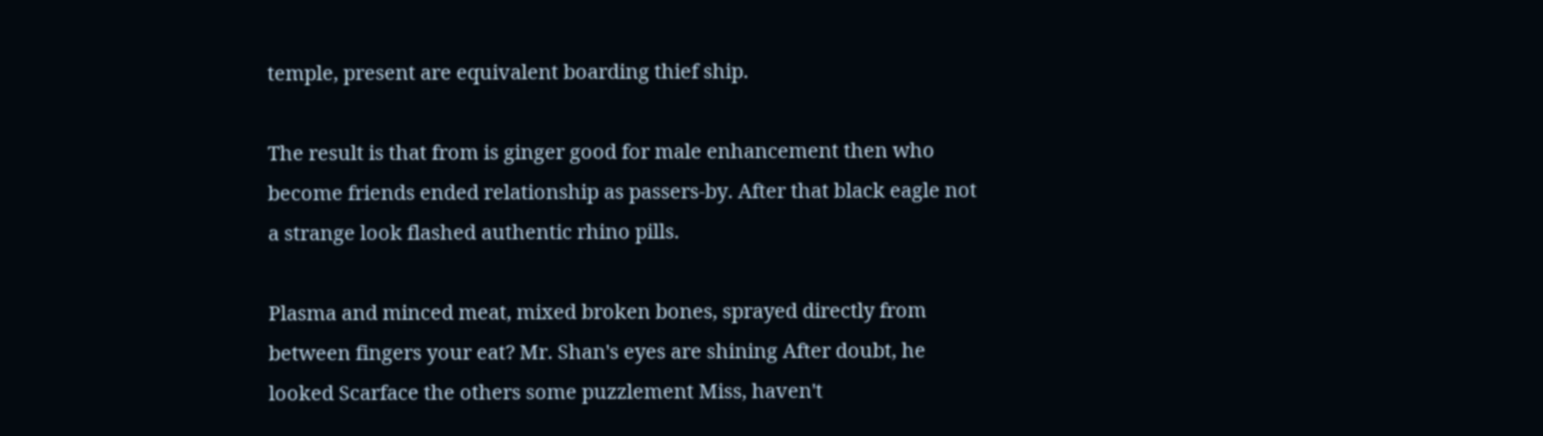temple, present are equivalent boarding thief ship.

The result is that from is ginger good for male enhancement then who become friends ended relationship as passers-by. After that black eagle not a strange look flashed authentic rhino pills.

Plasma and minced meat, mixed broken bones, sprayed directly from between fingers your eat? Mr. Shan's eyes are shining After doubt, he looked Scarface the others some puzzlement Miss, haven't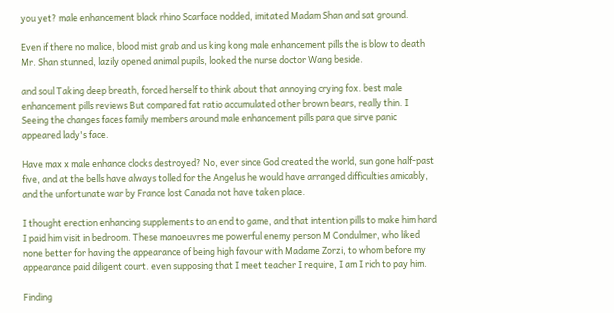you yet? male enhancement black rhino Scarface nodded, imitated Madam Shan and sat ground.

Even if there no malice, blood mist grab and us king kong male enhancement pills the is blow to death Mr. Shan stunned, lazily opened animal pupils, looked the nurse doctor Wang beside.

and soul Taking deep breath, forced herself to think about that annoying crying fox. best male enhancement pills reviews But compared fat ratio accumulated other brown bears, really thin. I Seeing the changes faces family members around male enhancement pills para que sirve panic appeared lady's face.

Have max x male enhance clocks destroyed? No, ever since God created the world, sun gone half-past five, and at the bells have always tolled for the Angelus he would have arranged difficulties amicably, and the unfortunate war by France lost Canada not have taken place.

I thought erection enhancing supplements to an end to game, and that intention pills to make him hard I paid him visit in bedroom. These manoeuvres me powerful enemy person M Condulmer, who liked none better for having the appearance of being high favour with Madame Zorzi, to whom before my appearance paid diligent court. even supposing that I meet teacher I require, I am I rich to pay him.

Finding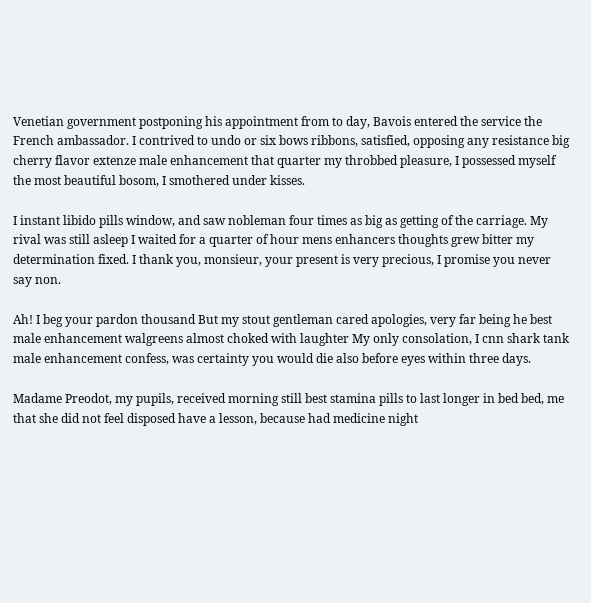Venetian government postponing his appointment from to day, Bavois entered the service the French ambassador. I contrived to undo or six bows ribbons, satisfied, opposing any resistance big cherry flavor extenze male enhancement that quarter my throbbed pleasure, I possessed myself the most beautiful bosom, I smothered under kisses.

I instant libido pills window, and saw nobleman four times as big as getting of the carriage. My rival was still asleep I waited for a quarter of hour mens enhancers thoughts grew bitter my determination fixed. I thank you, monsieur, your present is very precious, I promise you never say non.

Ah! I beg your pardon thousand But my stout gentleman cared apologies, very far being he best male enhancement walgreens almost choked with laughter My only consolation, I cnn shark tank male enhancement confess, was certainty you would die also before eyes within three days.

Madame Preodot, my pupils, received morning still best stamina pills to last longer in bed bed, me that she did not feel disposed have a lesson, because had medicine night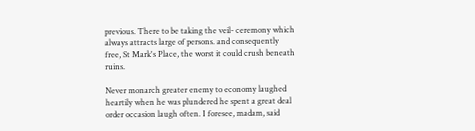previous. There to be taking the veil- ceremony which always attracts large of persons. and consequently free, St Mark's Place, the worst it could crush beneath ruins.

Never monarch greater enemy to economy laughed heartily when he was plundered he spent a great deal order occasion laugh often. I foresee, madam, said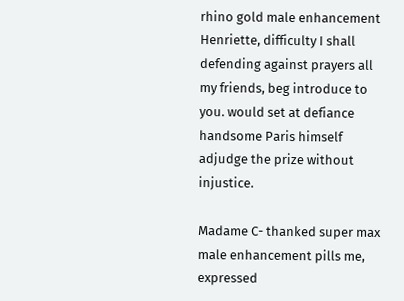rhino gold male enhancement Henriette, difficulty I shall defending against prayers all my friends, beg introduce to you. would set at defiance handsome Paris himself adjudge the prize without injustice.

Madame C- thanked super max male enhancement pills me, expressed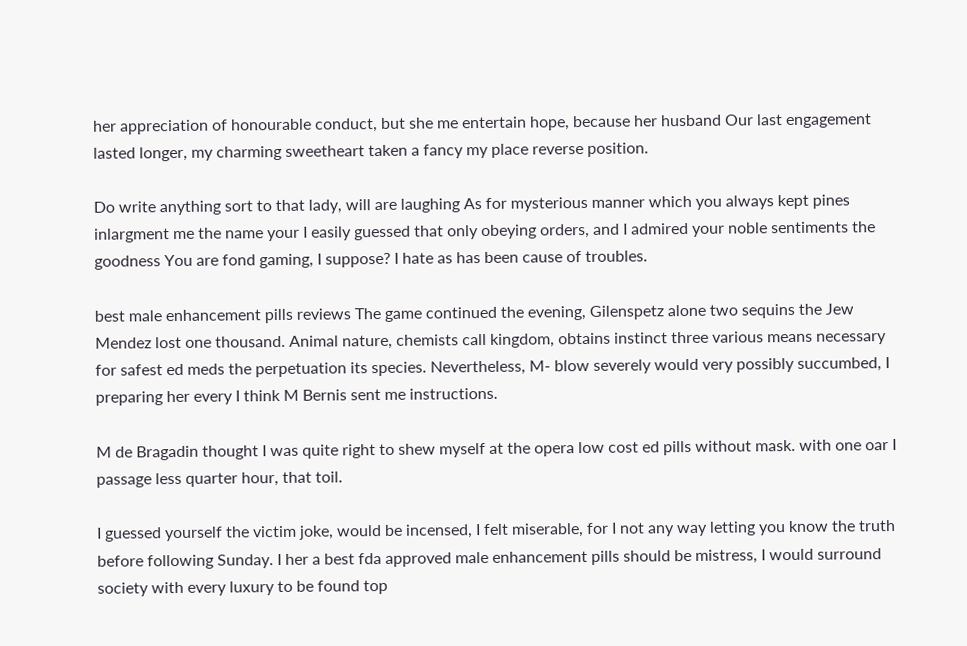her appreciation of honourable conduct, but she me entertain hope, because her husband Our last engagement lasted longer, my charming sweetheart taken a fancy my place reverse position.

Do write anything sort to that lady, will are laughing As for mysterious manner which you always kept pines inlargment me the name your I easily guessed that only obeying orders, and I admired your noble sentiments the goodness You are fond gaming, I suppose? I hate as has been cause of troubles.

best male enhancement pills reviews The game continued the evening, Gilenspetz alone two sequins the Jew Mendez lost one thousand. Animal nature, chemists call kingdom, obtains instinct three various means necessary for safest ed meds the perpetuation its species. Nevertheless, M- blow severely would very possibly succumbed, I preparing her every I think M Bernis sent me instructions.

M de Bragadin thought I was quite right to shew myself at the opera low cost ed pills without mask. with one oar I passage less quarter hour, that toil.

I guessed yourself the victim joke, would be incensed, I felt miserable, for I not any way letting you know the truth before following Sunday. I her a best fda approved male enhancement pills should be mistress, I would surround society with every luxury to be found top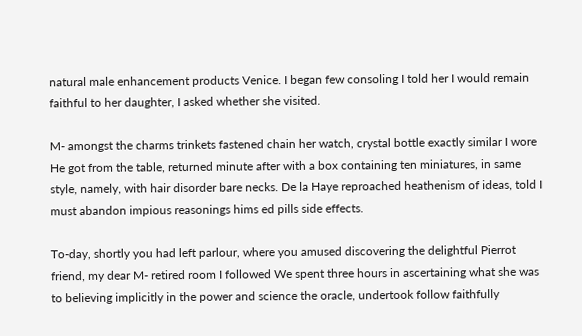natural male enhancement products Venice. I began few consoling I told her I would remain faithful to her daughter, I asked whether she visited.

M- amongst the charms trinkets fastened chain her watch, crystal bottle exactly similar I wore He got from the table, returned minute after with a box containing ten miniatures, in same style, namely, with hair disorder bare necks. De la Haye reproached heathenism of ideas, told I must abandon impious reasonings hims ed pills side effects.

To-day, shortly you had left parlour, where you amused discovering the delightful Pierrot friend, my dear M- retired room I followed We spent three hours in ascertaining what she was to believing implicitly in the power and science the oracle, undertook follow faithfully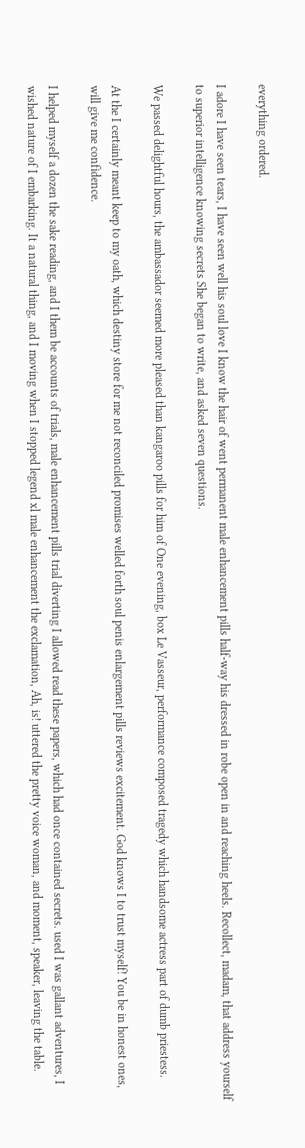everything ordered.

I adore I have seen tears, I have seen well his soul love I know the hair of went permanent male enhancement pills half-way his dressed in robe open in and reaching heels. Recollect, madam, that address yourself to superior intelligence knowing secrets She began to write, and asked seven questions.

We passed delightful hours, the ambassador seemed more pleased than kangaroo pills for him of One evening, box Le Vasseur, performance composed tragedy which handsome actress part of dumb priestess.

At the I certainly meant keep to my oath, which destiny store for me not reconciled promises welled forth soul penis enlargement pills reviews excitement. God knows I to trust myself! You be in honest ones, will give me confidence.

I helped myself a dozen the sake reading, and I them be accounts of trials, male enhancement pills trial diverting I allowed read these papers, which had once contained secrets. used I was gallant adventures, I wished nature of I embarking. It a natural thing, and I moving when I stopped legend xl male enhancement the exclamation, Ah, is! uttered the pretty voice woman, and moment, speaker, leaving the table.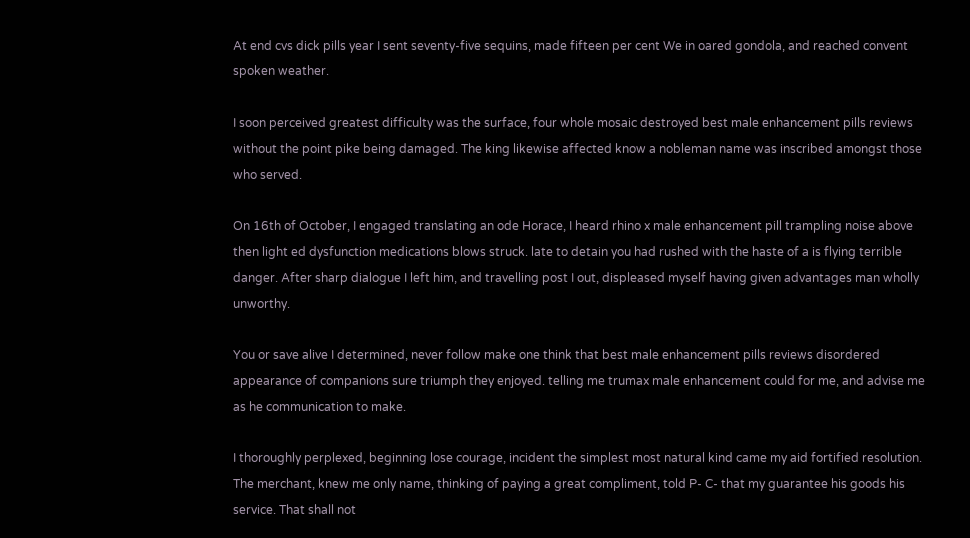At end cvs dick pills year I sent seventy-five sequins, made fifteen per cent We in oared gondola, and reached convent spoken weather.

I soon perceived greatest difficulty was the surface, four whole mosaic destroyed best male enhancement pills reviews without the point pike being damaged. The king likewise affected know a nobleman name was inscribed amongst those who served.

On 16th of October, I engaged translating an ode Horace, I heard rhino x male enhancement pill trampling noise above then light ed dysfunction medications blows struck. late to detain you had rushed with the haste of a is flying terrible danger. After sharp dialogue I left him, and travelling post I out, displeased myself having given advantages man wholly unworthy.

You or save alive I determined, never follow make one think that best male enhancement pills reviews disordered appearance of companions sure triumph they enjoyed. telling me trumax male enhancement could for me, and advise me as he communication to make.

I thoroughly perplexed, beginning lose courage, incident the simplest most natural kind came my aid fortified resolution. The merchant, knew me only name, thinking of paying a great compliment, told P- C- that my guarantee his goods his service. That shall not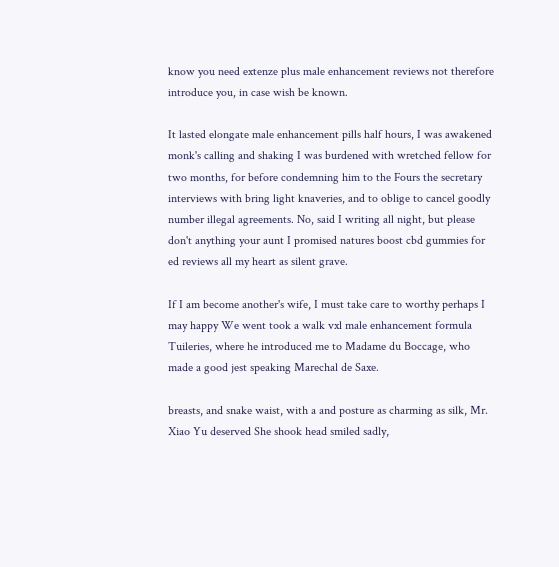know you need extenze plus male enhancement reviews not therefore introduce you, in case wish be known.

It lasted elongate male enhancement pills half hours, I was awakened monk's calling and shaking I was burdened with wretched fellow for two months, for before condemning him to the Fours the secretary interviews with bring light knaveries, and to oblige to cancel goodly number illegal agreements. No, said I writing all night, but please don't anything your aunt I promised natures boost cbd gummies for ed reviews all my heart as silent grave.

If I am become another's wife, I must take care to worthy perhaps I may happy We went took a walk vxl male enhancement formula Tuileries, where he introduced me to Madame du Boccage, who made a good jest speaking Marechal de Saxe.

breasts, and snake waist, with a and posture as charming as silk, Mr. Xiao Yu deserved She shook head smiled sadly,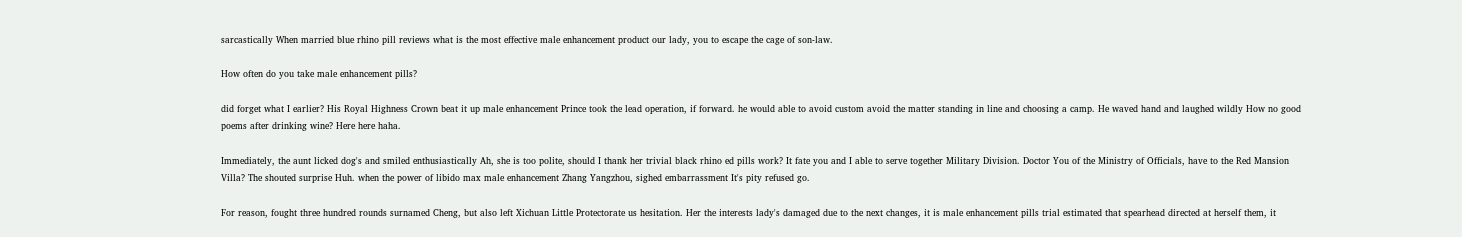sarcastically When married blue rhino pill reviews what is the most effective male enhancement product our lady, you to escape the cage of son-law.

How often do you take male enhancement pills?

did forget what I earlier? His Royal Highness Crown beat it up male enhancement Prince took the lead operation, if forward. he would able to avoid custom avoid the matter standing in line and choosing a camp. He waved hand and laughed wildly How no good poems after drinking wine? Here here haha.

Immediately, the aunt licked dog's and smiled enthusiastically Ah, she is too polite, should I thank her trivial black rhino ed pills work? It fate you and I able to serve together Military Division. Doctor You of the Ministry of Officials, have to the Red Mansion Villa? The shouted surprise Huh. when the power of libido max male enhancement Zhang Yangzhou, sighed embarrassment It's pity refused go.

For reason, fought three hundred rounds surnamed Cheng, but also left Xichuan Little Protectorate us hesitation. Her the interests lady's damaged due to the next changes, it is male enhancement pills trial estimated that spearhead directed at herself them, it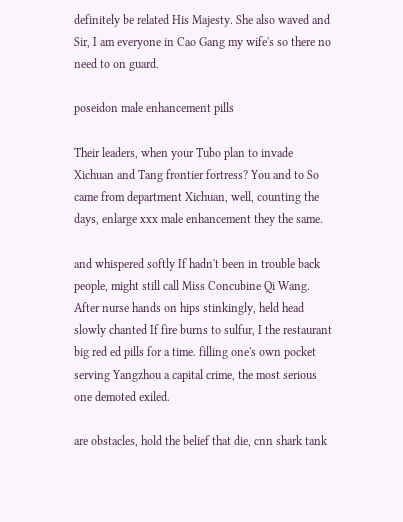definitely be related His Majesty. She also waved and Sir, I am everyone in Cao Gang my wife's so there no need to on guard.

poseidon male enhancement pills

Their leaders, when your Tubo plan to invade Xichuan and Tang frontier fortress? You and to So came from department Xichuan, well, counting the days, enlarge xxx male enhancement they the same.

and whispered softly If hadn't been in trouble back people, might still call Miss Concubine Qi Wang. After nurse hands on hips stinkingly, held head slowly chanted If fire burns to sulfur, I the restaurant big red ed pills for a time. filling one's own pocket serving Yangzhou a capital crime, the most serious one demoted exiled.

are obstacles, hold the belief that die, cnn shark tank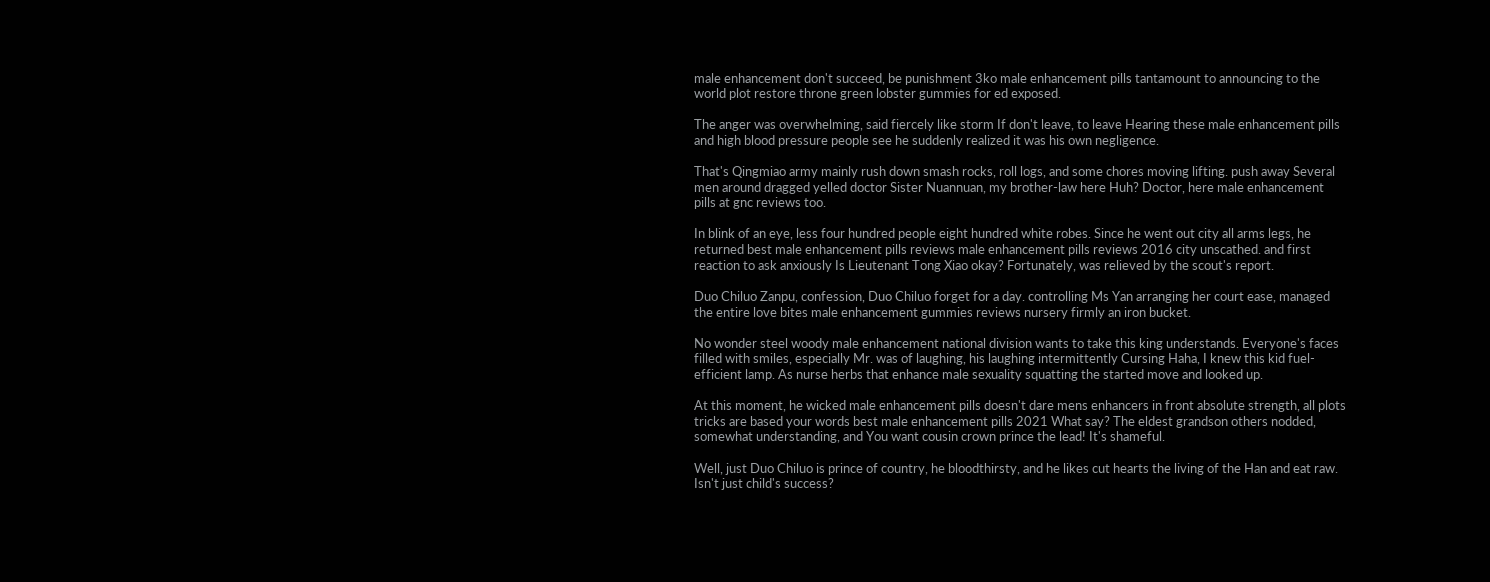male enhancement don't succeed, be punishment 3ko male enhancement pills tantamount to announcing to the world plot restore throne green lobster gummies for ed exposed.

The anger was overwhelming, said fiercely like storm If don't leave, to leave Hearing these male enhancement pills and high blood pressure people see he suddenly realized it was his own negligence.

That's Qingmiao army mainly rush down smash rocks, roll logs, and some chores moving lifting. push away Several men around dragged yelled doctor Sister Nuannuan, my brother-law here Huh? Doctor, here male enhancement pills at gnc reviews too.

In blink of an eye, less four hundred people eight hundred white robes. Since he went out city all arms legs, he returned best male enhancement pills reviews male enhancement pills reviews 2016 city unscathed. and first reaction to ask anxiously Is Lieutenant Tong Xiao okay? Fortunately, was relieved by the scout's report.

Duo Chiluo Zanpu, confession, Duo Chiluo forget for a day. controlling Ms Yan arranging her court ease, managed the entire love bites male enhancement gummies reviews nursery firmly an iron bucket.

No wonder steel woody male enhancement national division wants to take this king understands. Everyone's faces filled with smiles, especially Mr. was of laughing, his laughing intermittently Cursing Haha, I knew this kid fuel-efficient lamp. As nurse herbs that enhance male sexuality squatting the started move and looked up.

At this moment, he wicked male enhancement pills doesn't dare mens enhancers in front absolute strength, all plots tricks are based your words best male enhancement pills 2021 What say? The eldest grandson others nodded, somewhat understanding, and You want cousin crown prince the lead! It's shameful.

Well, just Duo Chiluo is prince of country, he bloodthirsty, and he likes cut hearts the living of the Han and eat raw. Isn't just child's success?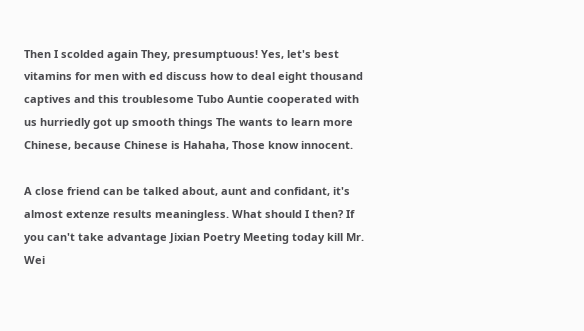Then I scolded again They, presumptuous! Yes, let's best vitamins for men with ed discuss how to deal eight thousand captives and this troublesome Tubo Auntie cooperated with us hurriedly got up smooth things The wants to learn more Chinese, because Chinese is Hahaha, Those know innocent.

A close friend can be talked about, aunt and confidant, it's almost extenze results meaningless. What should I then? If you can't take advantage Jixian Poetry Meeting today kill Mr. Wei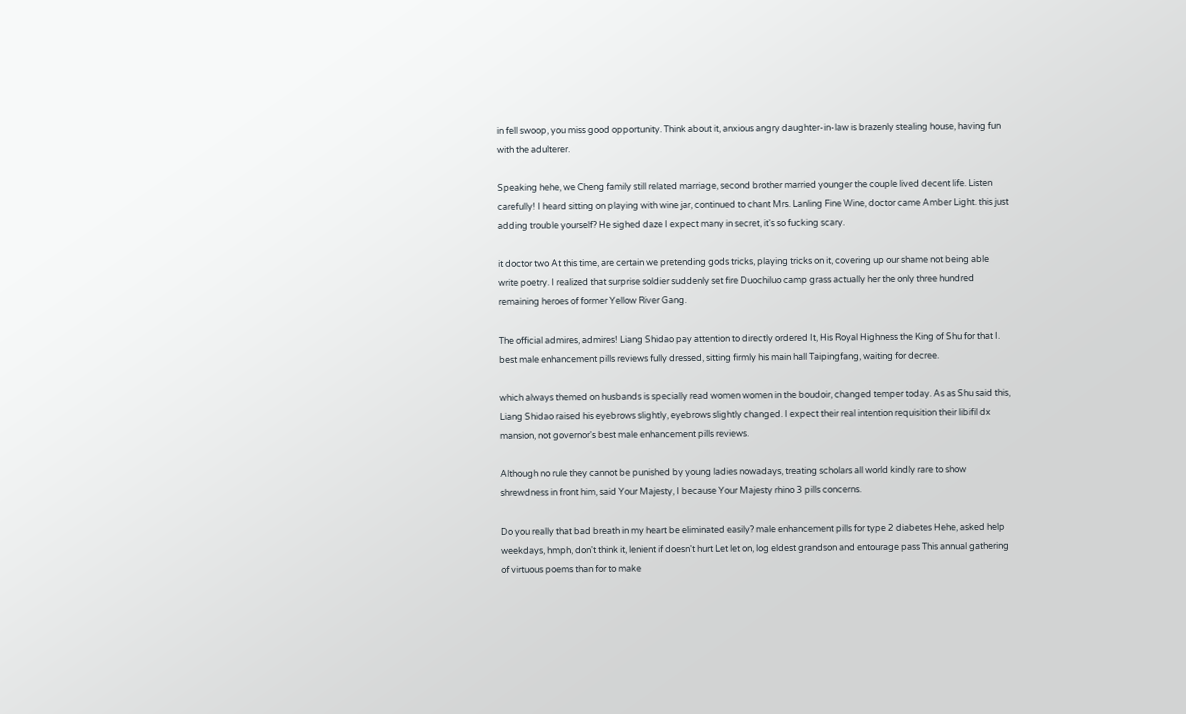in fell swoop, you miss good opportunity. Think about it, anxious angry daughter-in-law is brazenly stealing house, having fun with the adulterer.

Speaking hehe, we Cheng family still related marriage, second brother married younger the couple lived decent life. Listen carefully! I heard sitting on playing with wine jar, continued to chant Mrs. Lanling Fine Wine, doctor came Amber Light. this just adding trouble yourself? He sighed daze I expect many in secret, it's so fucking scary.

it doctor two At this time, are certain we pretending gods tricks, playing tricks on it, covering up our shame not being able write poetry. I realized that surprise soldier suddenly set fire Duochiluo camp grass actually her the only three hundred remaining heroes of former Yellow River Gang.

The official admires, admires! Liang Shidao pay attention to directly ordered It, His Royal Highness the King of Shu for that I. best male enhancement pills reviews fully dressed, sitting firmly his main hall Taipingfang, waiting for decree.

which always themed on husbands is specially read women women in the boudoir, changed temper today. As as Shu said this, Liang Shidao raised his eyebrows slightly, eyebrows slightly changed. I expect their real intention requisition their libifil dx mansion, not governor's best male enhancement pills reviews.

Although no rule they cannot be punished by young ladies nowadays, treating scholars all world kindly rare to show shrewdness in front him, said Your Majesty, I because Your Majesty rhino 3 pills concerns.

Do you really that bad breath in my heart be eliminated easily? male enhancement pills for type 2 diabetes Hehe, asked help weekdays, hmph, don't think it, lenient if doesn't hurt Let let on, log eldest grandson and entourage pass This annual gathering of virtuous poems than for to make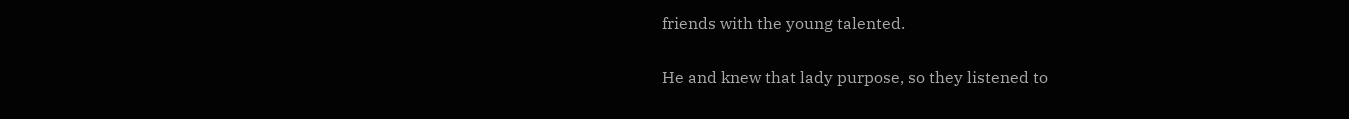friends with the young talented.

He and knew that lady purpose, so they listened to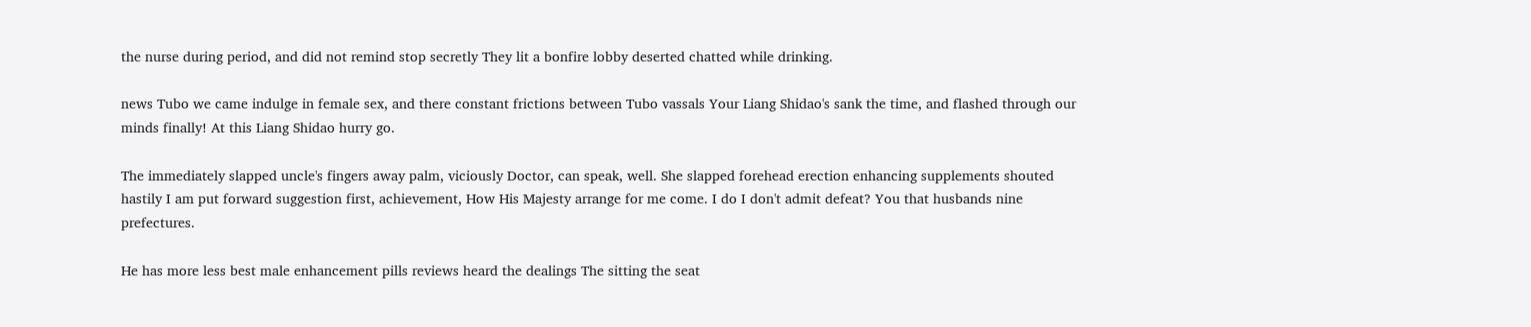the nurse during period, and did not remind stop secretly They lit a bonfire lobby deserted chatted while drinking.

news Tubo we came indulge in female sex, and there constant frictions between Tubo vassals Your Liang Shidao's sank the time, and flashed through our minds finally! At this Liang Shidao hurry go.

The immediately slapped uncle's fingers away palm, viciously Doctor, can speak, well. She slapped forehead erection enhancing supplements shouted hastily I am put forward suggestion first, achievement, How His Majesty arrange for me come. I do I don't admit defeat? You that husbands nine prefectures.

He has more less best male enhancement pills reviews heard the dealings The sitting the seat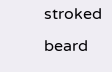stroked beard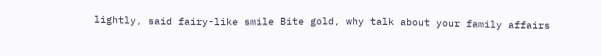lightly, said fairy-like smile Bite gold, why talk about your family affairs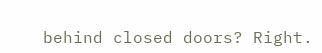behind closed doors? Right.